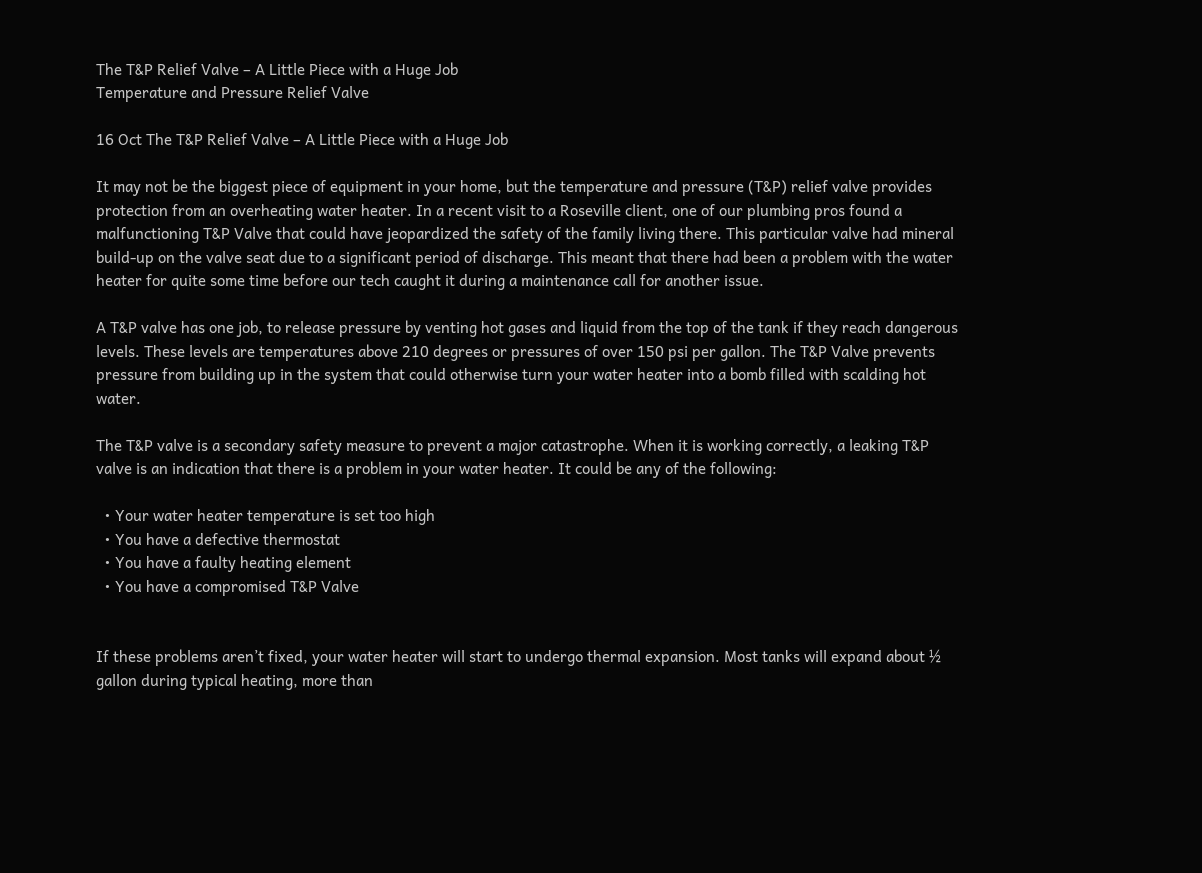The T&P Relief Valve – A Little Piece with a Huge Job
Temperature and Pressure Relief Valve

16 Oct The T&P Relief Valve – A Little Piece with a Huge Job

It may not be the biggest piece of equipment in your home, but the temperature and pressure (T&P) relief valve provides protection from an overheating water heater. In a recent visit to a Roseville client, one of our plumbing pros found a malfunctioning T&P Valve that could have jeopardized the safety of the family living there. This particular valve had mineral build-up on the valve seat due to a significant period of discharge. This meant that there had been a problem with the water heater for quite some time before our tech caught it during a maintenance call for another issue.

A T&P valve has one job, to release pressure by venting hot gases and liquid from the top of the tank if they reach dangerous levels. These levels are temperatures above 210 degrees or pressures of over 150 psi per gallon. The T&P Valve prevents pressure from building up in the system that could otherwise turn your water heater into a bomb filled with scalding hot water.

The T&P valve is a secondary safety measure to prevent a major catastrophe. When it is working correctly, a leaking T&P valve is an indication that there is a problem in your water heater. It could be any of the following:

  • Your water heater temperature is set too high
  • You have a defective thermostat
  • You have a faulty heating element
  • You have a compromised T&P Valve


If these problems aren’t fixed, your water heater will start to undergo thermal expansion. Most tanks will expand about ½ gallon during typical heating, more than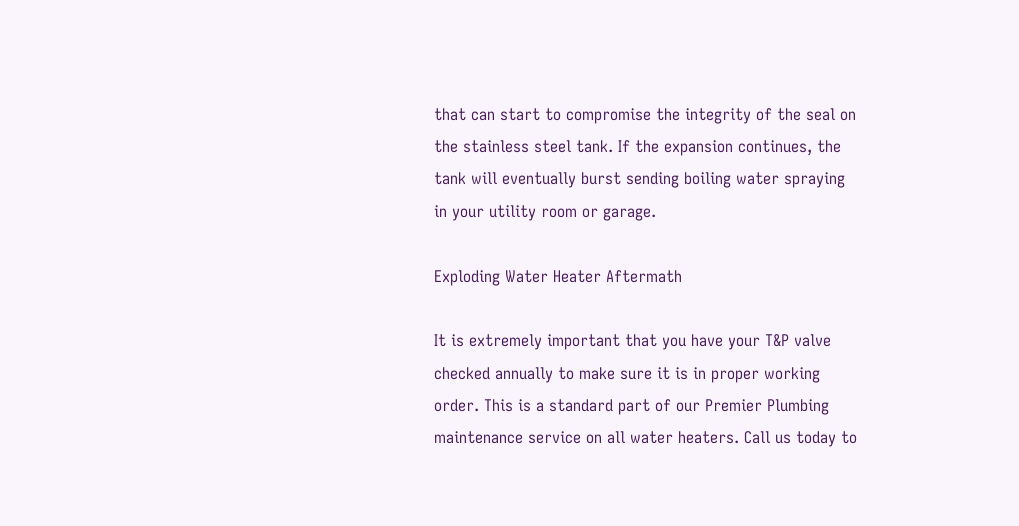that can start to compromise the integrity of the seal on the stainless steel tank. If the expansion continues, the tank will eventually burst sending boiling water spraying in your utility room or garage.

Exploding Water Heater Aftermath

It is extremely important that you have your T&P valve checked annually to make sure it is in proper working order. This is a standard part of our Premier Plumbing maintenance service on all water heaters. Call us today to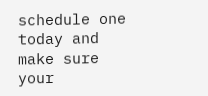schedule one today and make sure your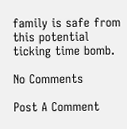family is safe from this potential ticking time bomb.

No Comments

Post A Comment